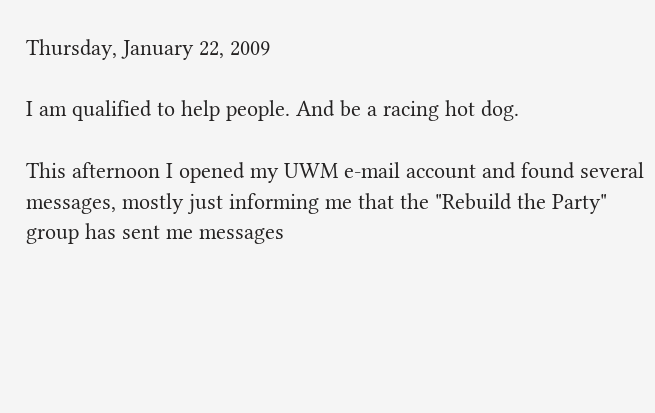Thursday, January 22, 2009

I am qualified to help people. And be a racing hot dog.

This afternoon I opened my UWM e-mail account and found several messages, mostly just informing me that the "Rebuild the Party" group has sent me messages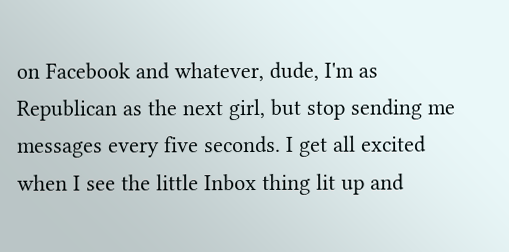on Facebook and whatever, dude, I'm as Republican as the next girl, but stop sending me messages every five seconds. I get all excited when I see the little Inbox thing lit up and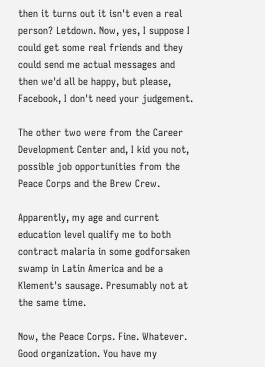then it turns out it isn't even a real person? Letdown. Now, yes, I suppose I could get some real friends and they could send me actual messages and then we'd all be happy, but please, Facebook, I don't need your judgement.

The other two were from the Career Development Center and, I kid you not, possible job opportunities from the Peace Corps and the Brew Crew.

Apparently, my age and current education level qualify me to both contract malaria in some godforsaken swamp in Latin America and be a Klement's sausage. Presumably not at the same time.

Now, the Peace Corps. Fine. Whatever. Good organization. You have my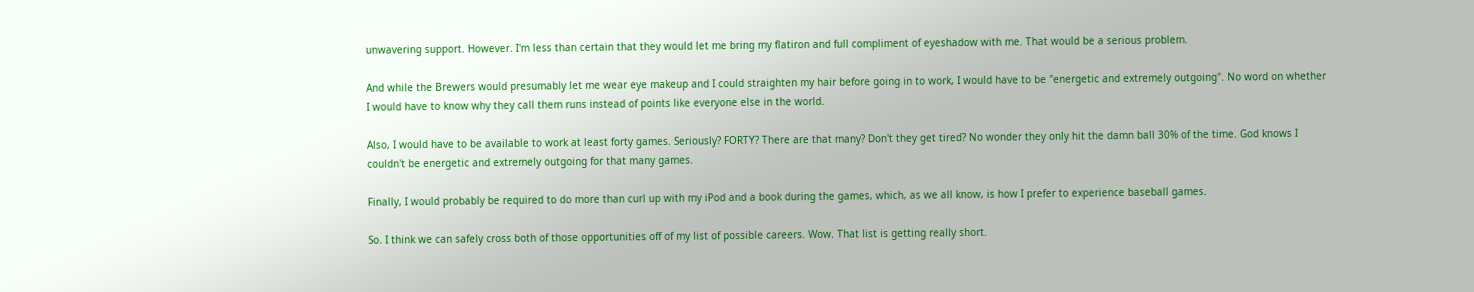unwavering support. However. I'm less than certain that they would let me bring my flatiron and full compliment of eyeshadow with me. That would be a serious problem.

And while the Brewers would presumably let me wear eye makeup and I could straighten my hair before going in to work, I would have to be "energetic and extremely outgoing". No word on whether I would have to know why they call them runs instead of points like everyone else in the world.

Also, I would have to be available to work at least forty games. Seriously? FORTY? There are that many? Don't they get tired? No wonder they only hit the damn ball 30% of the time. God knows I couldn't be energetic and extremely outgoing for that many games.

Finally, I would probably be required to do more than curl up with my iPod and a book during the games, which, as we all know, is how I prefer to experience baseball games.

So. I think we can safely cross both of those opportunities off of my list of possible careers. Wow. That list is getting really short.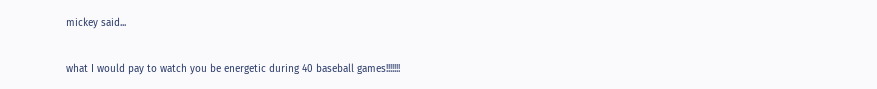mickey said...

what I would pay to watch you be energetic during 40 baseball games!!!!!!!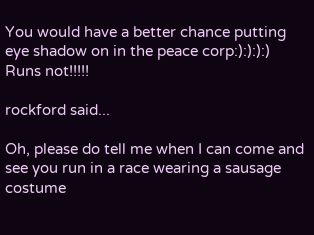You would have a better chance putting eye shadow on in the peace corp:):):):) Runs not!!!!!

rockford said...

Oh, please do tell me when I can come and see you run in a race wearing a sausage costume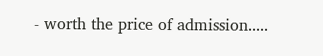- worth the price of admission.....